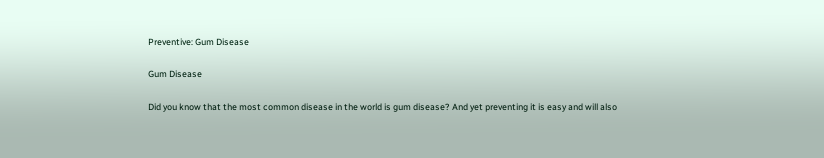Preventive: Gum Disease

Gum Disease

Did you know that the most common disease in the world is gum disease? And yet preventing it is easy and will also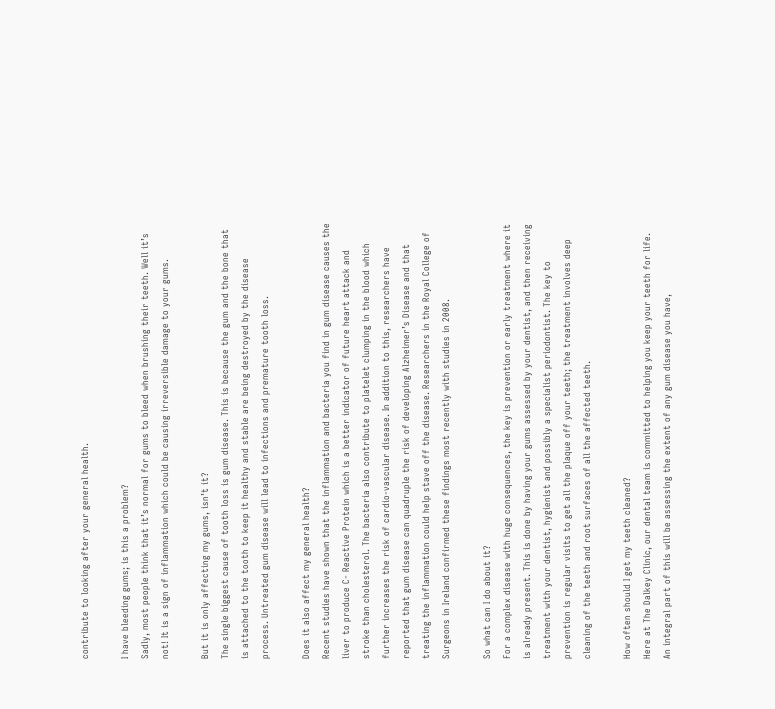contribute to looking after your general health.

I have bleeding gums; is this a problem?
Sadly, most people think that it’s normal for gums to bleed when brushing their teeth. Well it’s not! It is a sign of inflammation which could be causing irreversible damage to your gums.

But it is only affecting my gums, isn’t it?
The single biggest cause of tooth loss is gum disease. This is because the gum and the bone that is attached to the tooth to keep it healthy and stable are being destroyed by the disease process. Untreated gum disease will lead to infections and premature tooth loss.

Does it also affect my general health?
Recent studies have shown that the inflammation and bacteria you find in gum disease causes the liver to produce C- Reactive Protein which is a better indicator of future heart attack and stroke than cholesterol. The bacteria also contribute to platelet clumping in the blood which further increases the risk of cardio-vascular disease. In addition to this, researchers have reported that gum disease can quadruple the risk of developing Alzheimer’s Disease and that treating the inflammation could help stave off the disease. Researchers in the Royal College of Surgeons in Ireland confirmed these findings most recently with studies in 2008.

So what can I do about it?
For a complex disease with huge consequences, the key is prevention or early treatment where it is already present. This is done by having your gums assessed by your dentist, and then receiving treatment with your dentist, hygienist and possibly a specialist periodontist. The key to prevention is regular visits to get all the plaque off your teeth; the treatment involves deep cleaning of the teeth and root surfaces of all the affected teeth.

How often should I get my teeth cleaned?
Here at The Dalkey Clinic, our dental team is committed to helping you keep your teeth for life. An integral part of this will be assessing the extent of any gum disease you have,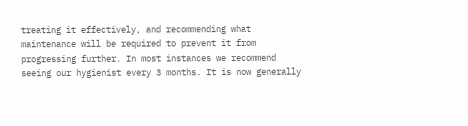treating it effectively, and recommending what maintenance will be required to prevent it from progressing further. In most instances we recommend seeing our hygienist every 3 months. It is now generally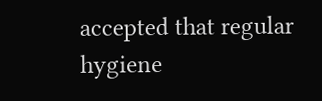accepted that regular hygiene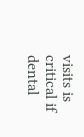visits is critical if dental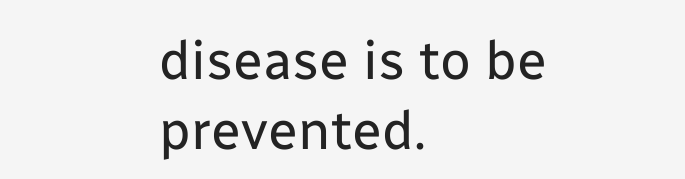disease is to be prevented.